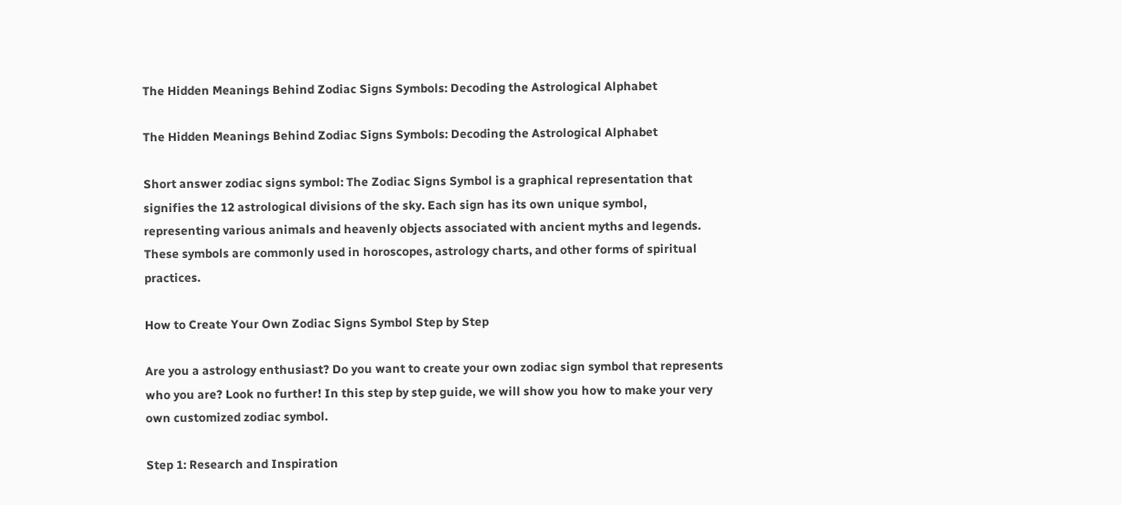The Hidden Meanings Behind Zodiac Signs Symbols: Decoding the Astrological Alphabet

The Hidden Meanings Behind Zodiac Signs Symbols: Decoding the Astrological Alphabet

Short answer zodiac signs symbol: The Zodiac Signs Symbol is a graphical representation that signifies the 12 astrological divisions of the sky. Each sign has its own unique symbol, representing various animals and heavenly objects associated with ancient myths and legends. These symbols are commonly used in horoscopes, astrology charts, and other forms of spiritual practices.

How to Create Your Own Zodiac Signs Symbol Step by Step

Are you a astrology enthusiast? Do you want to create your own zodiac sign symbol that represents who you are? Look no further! In this step by step guide, we will show you how to make your very own customized zodiac symbol.

Step 1: Research and Inspiration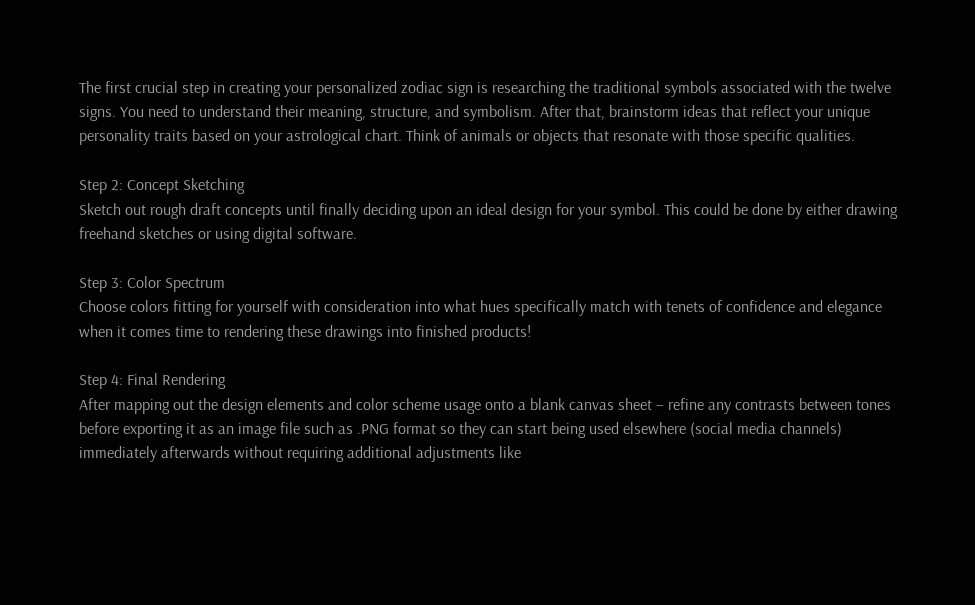The first crucial step in creating your personalized zodiac sign is researching the traditional symbols associated with the twelve signs. You need to understand their meaning, structure, and symbolism. After that, brainstorm ideas that reflect your unique personality traits based on your astrological chart. Think of animals or objects that resonate with those specific qualities.

Step 2: Concept Sketching
Sketch out rough draft concepts until finally deciding upon an ideal design for your symbol. This could be done by either drawing freehand sketches or using digital software.

Step 3: Color Spectrum
Choose colors fitting for yourself with consideration into what hues specifically match with tenets of confidence and elegance when it comes time to rendering these drawings into finished products!

Step 4: Final Rendering
After mapping out the design elements and color scheme usage onto a blank canvas sheet – refine any contrasts between tones before exporting it as an image file such as .PNG format so they can start being used elsewhere (social media channels) immediately afterwards without requiring additional adjustments like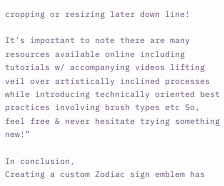cropping or resizing later down line!

It’s important to note there are many resources available online including tutorials w/ accompanying videos lifting veil over artistically inclined processes while introducing technically oriented best practices involving brush types etc So, feel free & never hesitate trying something new!”

In conclusion,
Creating a custom Zodiac sign emblem has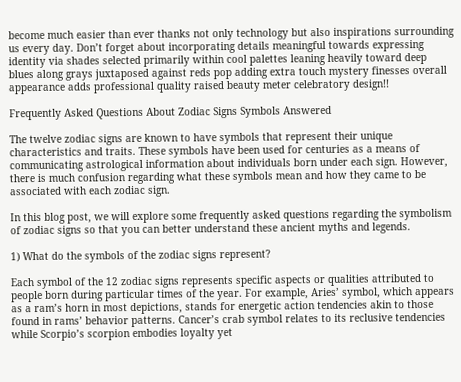become much easier than ever thanks not only technology but also inspirations surrounding us every day. Don’t forget about incorporating details meaningful towards expressing identity via shades selected primarily within cool palettes leaning heavily toward deep blues along grays juxtaposed against reds pop adding extra touch mystery finesses overall appearance adds professional quality raised beauty meter celebratory design!!

Frequently Asked Questions About Zodiac Signs Symbols Answered

The twelve zodiac signs are known to have symbols that represent their unique characteristics and traits. These symbols have been used for centuries as a means of communicating astrological information about individuals born under each sign. However, there is much confusion regarding what these symbols mean and how they came to be associated with each zodiac sign.

In this blog post, we will explore some frequently asked questions regarding the symbolism of zodiac signs so that you can better understand these ancient myths and legends.

1) What do the symbols of the zodiac signs represent?

Each symbol of the 12 zodiac signs represents specific aspects or qualities attributed to people born during particular times of the year. For example, Aries’ symbol, which appears as a ram’s horn in most depictions, stands for energetic action tendencies akin to those found in rams’ behavior patterns. Cancer’s crab symbol relates to its reclusive tendencies while Scorpio’s scorpion embodies loyalty yet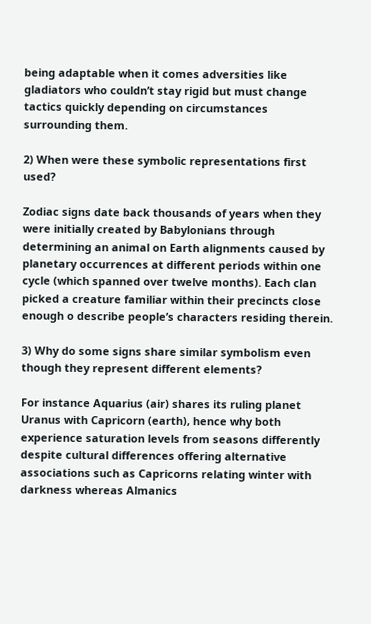being adaptable when it comes adversities like gladiators who couldn’t stay rigid but must change tactics quickly depending on circumstances surrounding them.

2) When were these symbolic representations first used?

Zodiac signs date back thousands of years when they were initially created by Babylonians through determining an animal on Earth alignments caused by planetary occurrences at different periods within one cycle (which spanned over twelve months). Each clan picked a creature familiar within their precincts close enough o describe people’s characters residing therein.

3) Why do some signs share similar symbolism even though they represent different elements?

For instance Aquarius (air) shares its ruling planet Uranus with Capricorn (earth), hence why both experience saturation levels from seasons differently despite cultural differences offering alternative associations such as Capricorns relating winter with darkness whereas Almanics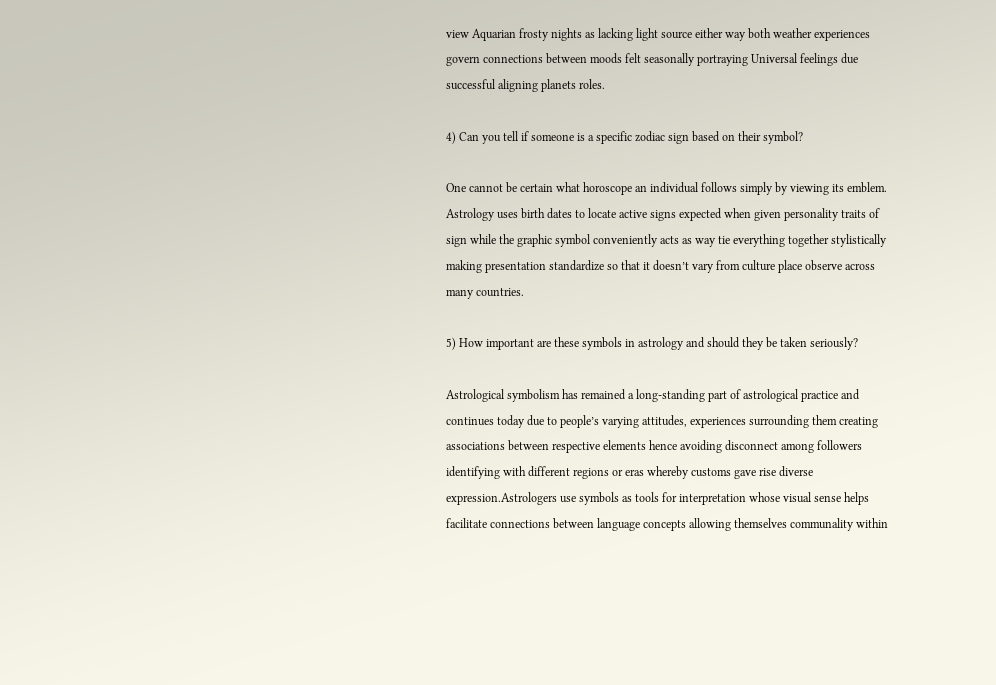view Aquarian frosty nights as lacking light source either way both weather experiences govern connections between moods felt seasonally portraying Universal feelings due successful aligning planets roles.

4) Can you tell if someone is a specific zodiac sign based on their symbol?

One cannot be certain what horoscope an individual follows simply by viewing its emblem. Astrology uses birth dates to locate active signs expected when given personality traits of sign while the graphic symbol conveniently acts as way tie everything together stylistically making presentation standardize so that it doesn’t vary from culture place observe across many countries.

5) How important are these symbols in astrology and should they be taken seriously?

Astrological symbolism has remained a long-standing part of astrological practice and continues today due to people’s varying attitudes, experiences surrounding them creating associations between respective elements hence avoiding disconnect among followers identifying with different regions or eras whereby customs gave rise diverse expression.Astrologers use symbols as tools for interpretation whose visual sense helps facilitate connections between language concepts allowing themselves communality within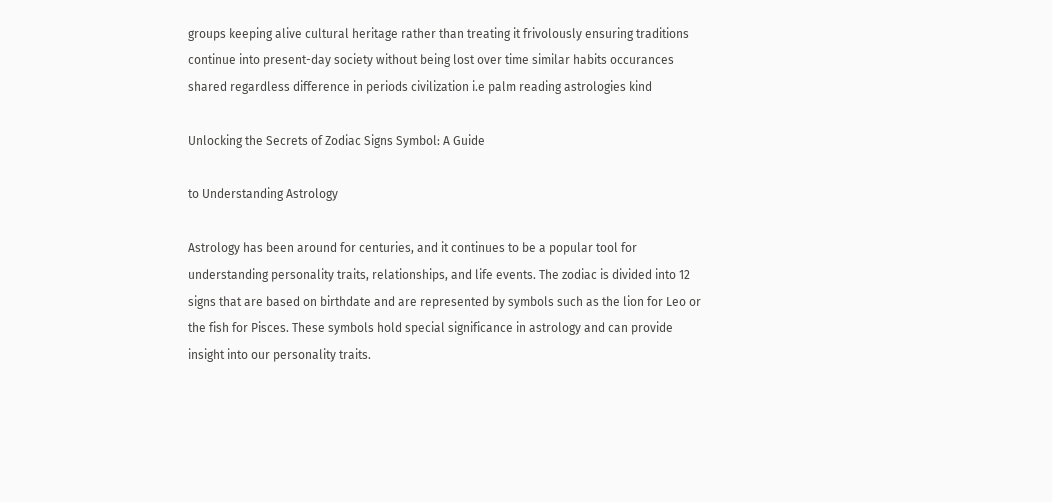groups keeping alive cultural heritage rather than treating it frivolously ensuring traditions continue into present-day society without being lost over time similar habits occurances shared regardless difference in periods civilization i.e palm reading astrologies kind

Unlocking the Secrets of Zodiac Signs Symbol: A Guide

to Understanding Astrology

Astrology has been around for centuries, and it continues to be a popular tool for understanding personality traits, relationships, and life events. The zodiac is divided into 12 signs that are based on birthdate and are represented by symbols such as the lion for Leo or the fish for Pisces. These symbols hold special significance in astrology and can provide insight into our personality traits.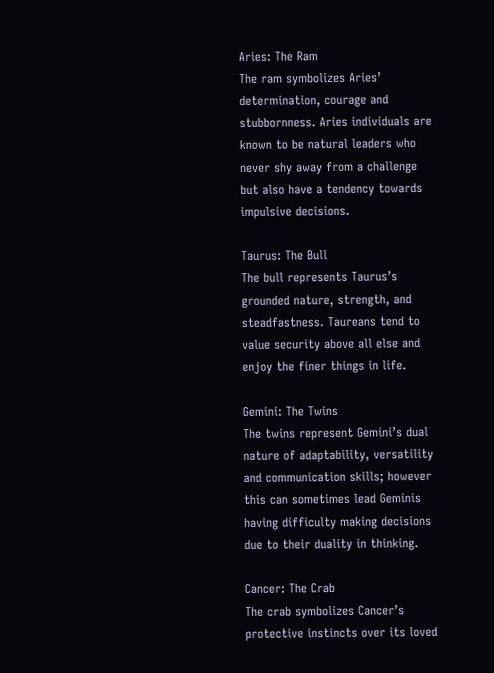Aries: The Ram
The ram symbolizes Aries’ determination, courage and stubbornness. Aries individuals are known to be natural leaders who never shy away from a challenge but also have a tendency towards impulsive decisions.

Taurus: The Bull
The bull represents Taurus’s grounded nature, strength, and steadfastness. Taureans tend to value security above all else and enjoy the finer things in life.

Gemini: The Twins
The twins represent Gemini’s dual nature of adaptability, versatility and communication skills; however this can sometimes lead Geminis having difficulty making decisions due to their duality in thinking.

Cancer: The Crab
The crab symbolizes Cancer’s protective instincts over its loved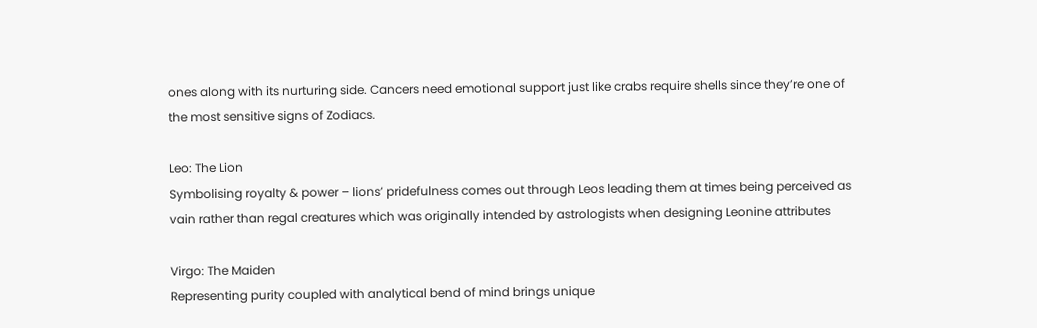ones along with its nurturing side. Cancers need emotional support just like crabs require shells since they’re one of the most sensitive signs of Zodiacs.

Leo: The Lion
Symbolising royalty & power – lions’ pridefulness comes out through Leos leading them at times being perceived as vain rather than regal creatures which was originally intended by astrologists when designing Leonine attributes

Virgo: The Maiden
Representing purity coupled with analytical bend of mind brings unique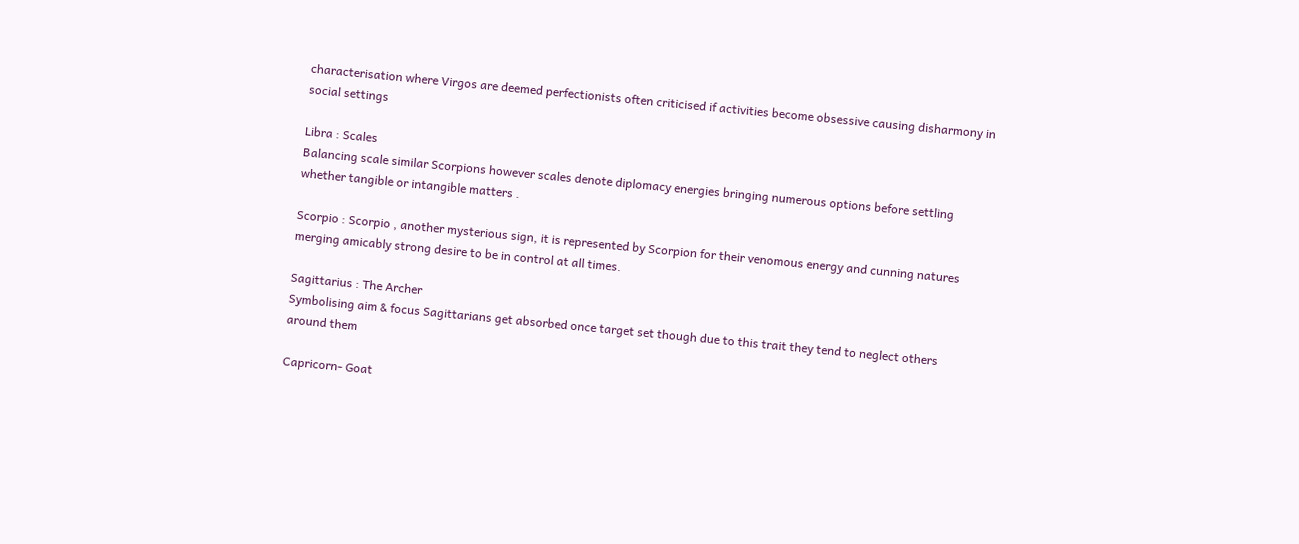characterisation where Virgos are deemed perfectionists often criticised if activities become obsessive causing disharmony in social settings

Libra : Scales
Balancing scale similar Scorpions however scales denote diplomacy energies bringing numerous options before settling whether tangible or intangible matters .

Scorpio : Scorpio , another mysterious sign, it is represented by Scorpion for their venomous energy and cunning natures merging amicably strong desire to be in control at all times.

Sagittarius : The Archer
Symbolising aim & focus Sagittarians get absorbed once target set though due to this trait they tend to neglect others around them

Capricorn- Goat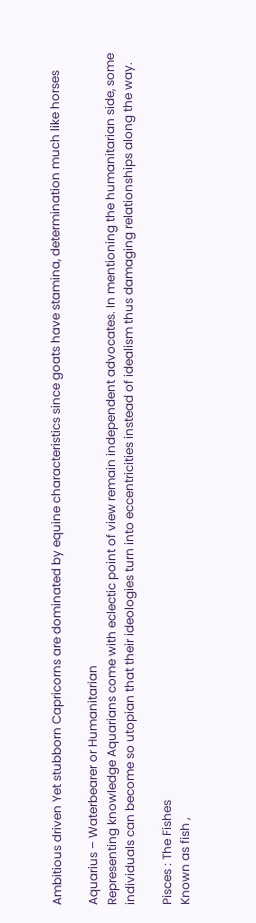Ambitious driven Yet stubborn Capricorns are dominated by equine characteristics since goats have stamina, determination much like horses

Aquarius – Waterbearer or Humanitarian
Representing knowledge Aquarians come with eclectic point of view remain independent advocates. In mentioning the humanitarian side, some individuals can become so utopian that their ideologies turn into eccentricities instead of idealism thus damaging relationships along the way.

Pisces : The Fishes
Known as fish ,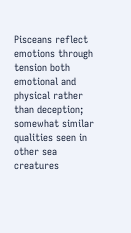Pisceans reflect emotions through tension both emotional and physical rather than deception; somewhat similar qualities seen in other sea creatures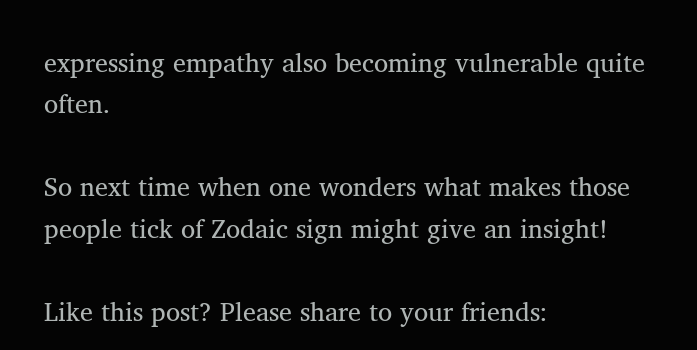expressing empathy also becoming vulnerable quite often.

So next time when one wonders what makes those people tick of Zodaic sign might give an insight!

Like this post? Please share to your friends: